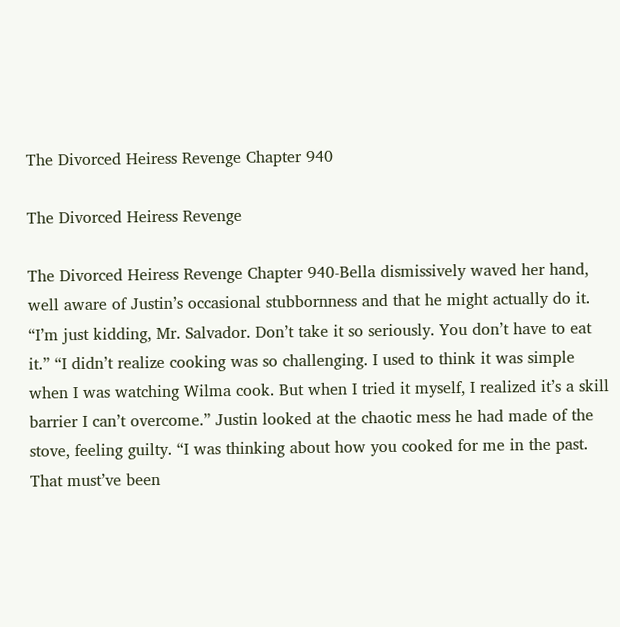The Divorced Heiress Revenge Chapter 940

The Divorced Heiress Revenge

The Divorced Heiress Revenge Chapter 940-Bella dismissively waved her hand, well aware of Justin’s occasional stubbornness and that he might actually do it. “I’m just kidding, Mr. Salvador. Don’t take it so seriously. You don’t have to eat it.” “I didn’t realize cooking was so challenging. I used to think it was simple when I was watching Wilma cook. But when I tried it myself, I realized it’s a skill barrier I can’t overcome.” Justin looked at the chaotic mess he had made of the stove, feeling guilty. “I was thinking about how you cooked for me in the past. That must’ve been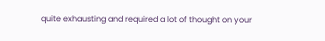quite exhausting and required a lot of thought on your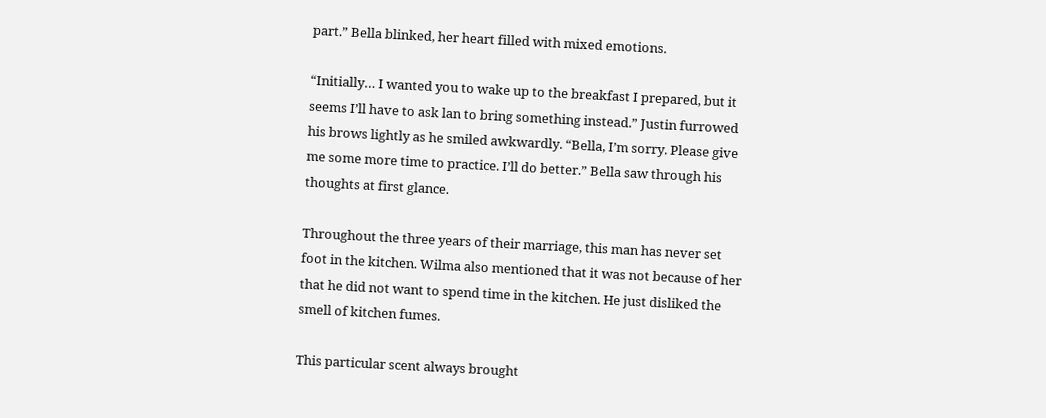part.” Bella blinked, her heart filled with mixed emotions.

“Initially… I wanted you to wake up to the breakfast I prepared, but it seems I’ll have to ask lan to bring something instead.” Justin furrowed his brows lightly as he smiled awkwardly. “Bella, I’m sorry. Please give me some more time to practice. I’ll do better.” Bella saw through his thoughts at first glance.

Throughout the three years of their marriage, this man has never set foot in the kitchen. Wilma also mentioned that it was not because of her that he did not want to spend time in the kitchen. He just disliked the smell of kitchen fumes.

This particular scent always brought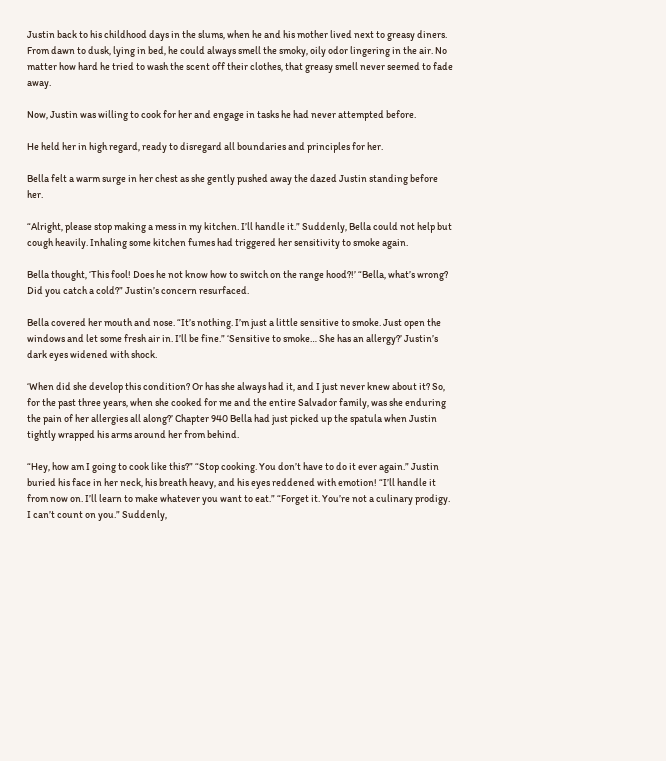Justin back to his childhood days in the slums, when he and his mother lived next to greasy diners. From dawn to dusk, lying in bed, he could always smell the smoky, oily odor lingering in the air. No matter how hard he tried to wash the scent off their clothes, that greasy smell never seemed to fade away.

Now, Justin was willing to cook for her and engage in tasks he had never attempted before.

He held her in high regard, ready to disregard all boundaries and principles for her.

Bella felt a warm surge in her chest as she gently pushed away the dazed Justin standing before her.

“Alright, please stop making a mess in my kitchen. I’ll handle it.” Suddenly, Bella could not help but cough heavily. Inhaling some kitchen fumes had triggered her sensitivity to smoke again.

Bella thought, ‘This fool! Does he not know how to switch on the range hood?!’ “Bella, what’s wrong? Did you catch a cold?” Justin’s concern resurfaced.

Bella covered her mouth and nose. “It’s nothing. I’m just a little sensitive to smoke. Just open the windows and let some fresh air in. I’ll be fine.” ‘Sensitive to smoke… She has an allergy?’ Justin’s dark eyes widened with shock.

‘When did she develop this condition? Or has she always had it, and I just never knew about it? So, for the past three years, when she cooked for me and the entire Salvador family, was she enduring the pain of her allergies all along?’ Chapter 940 Bella had just picked up the spatula when Justin tightly wrapped his arms around her from behind.

“Hey, how am I going to cook like this?” “Stop cooking. You don’t have to do it ever again.” Justin buried his face in her neck, his breath heavy, and his eyes reddened with emotion! “I’ll handle it from now on. I’ll learn to make whatever you want to eat.” “Forget it. You’re not a culinary prodigy. I can’t count on you.” Suddenly,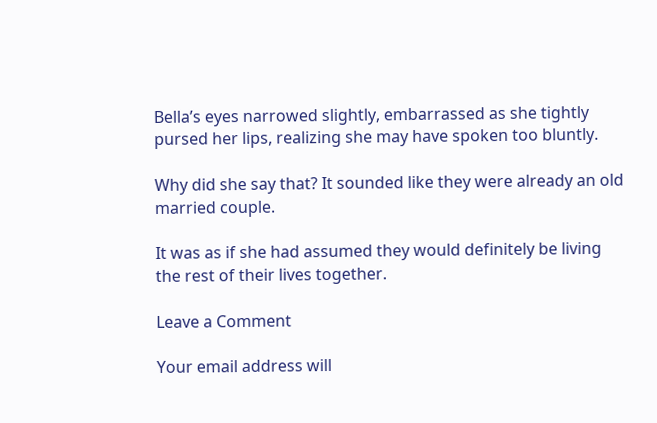Bella’s eyes narrowed slightly, embarrassed as she tightly pursed her lips, realizing she may have spoken too bluntly.

Why did she say that? It sounded like they were already an old married couple.

It was as if she had assumed they would definitely be living the rest of their lives together.

Leave a Comment

Your email address will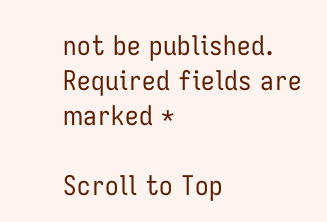not be published. Required fields are marked *

Scroll to Top